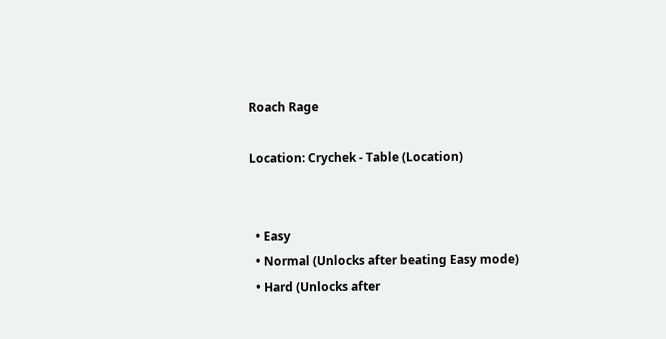Roach Rage

Location: Crychek - Table (Location)


  • Easy
  • Normal (Unlocks after beating Easy mode)
  • Hard (Unlocks after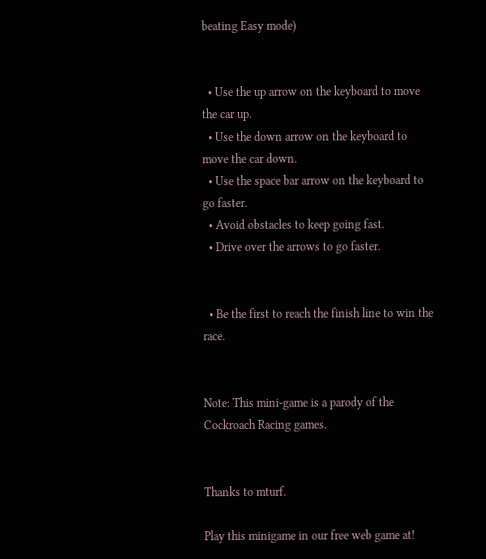beating Easy mode)


  • Use the up arrow on the keyboard to move the car up.
  • Use the down arrow on the keyboard to move the car down.
  • Use the space bar arrow on the keyboard to go faster.
  • Avoid obstacles to keep going fast.
  • Drive over the arrows to go faster.


  • Be the first to reach the finish line to win the race.


Note: This mini-game is a parody of the Cockroach Racing games.


Thanks to mturf.

Play this minigame in our free web game at!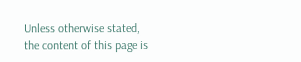Unless otherwise stated, the content of this page is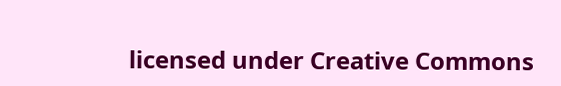licensed under Creative Commons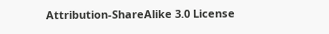Attribution-ShareAlike 3.0 License